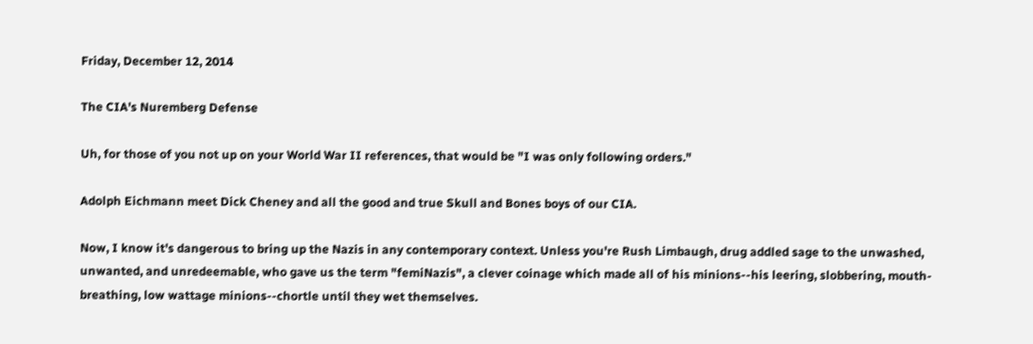Friday, December 12, 2014

The CIA's Nuremberg Defense

Uh, for those of you not up on your World War II references, that would be "I was only following orders."

Adolph Eichmann meet Dick Cheney and all the good and true Skull and Bones boys of our CIA.

Now, I know it's dangerous to bring up the Nazis in any contemporary context. Unless you're Rush Limbaugh, drug addled sage to the unwashed, unwanted, and unredeemable, who gave us the term "femiNazis", a clever coinage which made all of his minions--his leering, slobbering, mouth-breathing, low wattage minions--chortle until they wet themselves.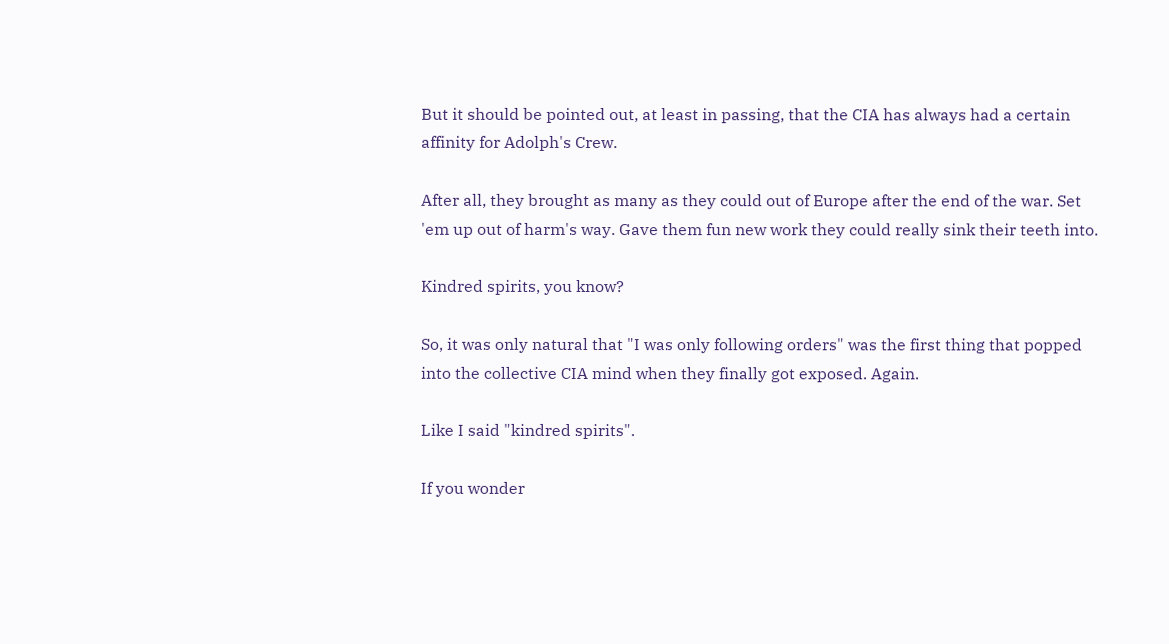But it should be pointed out, at least in passing, that the CIA has always had a certain affinity for Adolph's Crew.

After all, they brought as many as they could out of Europe after the end of the war. Set 'em up out of harm's way. Gave them fun new work they could really sink their teeth into.

Kindred spirits, you know?

So, it was only natural that "I was only following orders" was the first thing that popped into the collective CIA mind when they finally got exposed. Again.

Like I said "kindred spirits".

If you wonder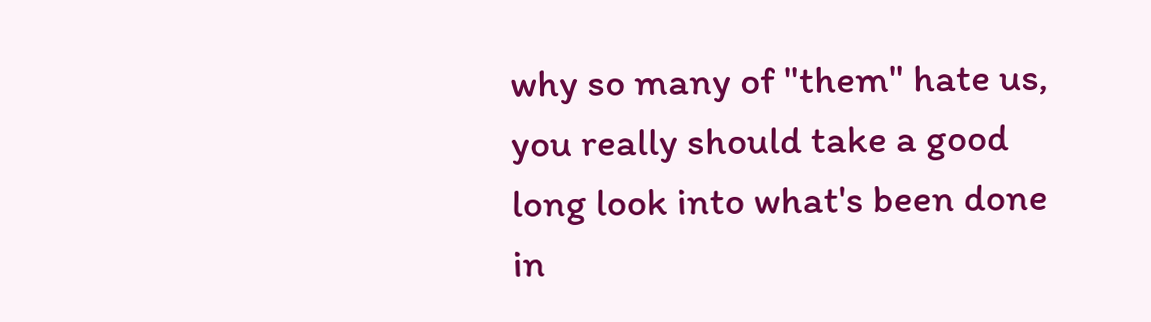why so many of "them" hate us, you really should take a good long look into what's been done in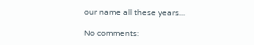our name all these years...

No comments: